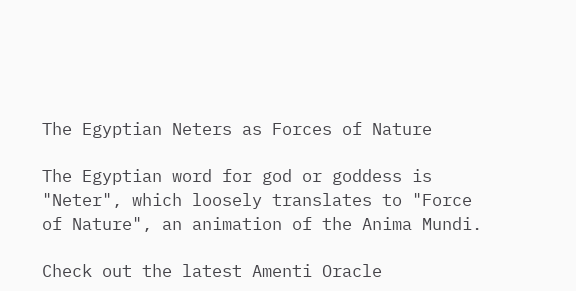The Egyptian Neters as Forces of Nature

The Egyptian word for god or goddess is "Neter", which loosely translates to "Force of Nature", an animation of the Anima Mundi.

Check out the latest Amenti Oracle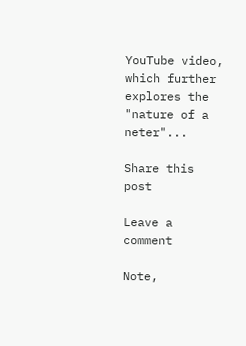YouTube video, which further explores the "nature of a neter"...

Share this post

Leave a comment

Note,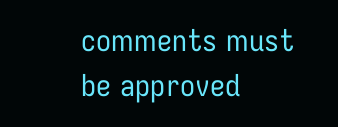comments must be approved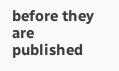before they are published